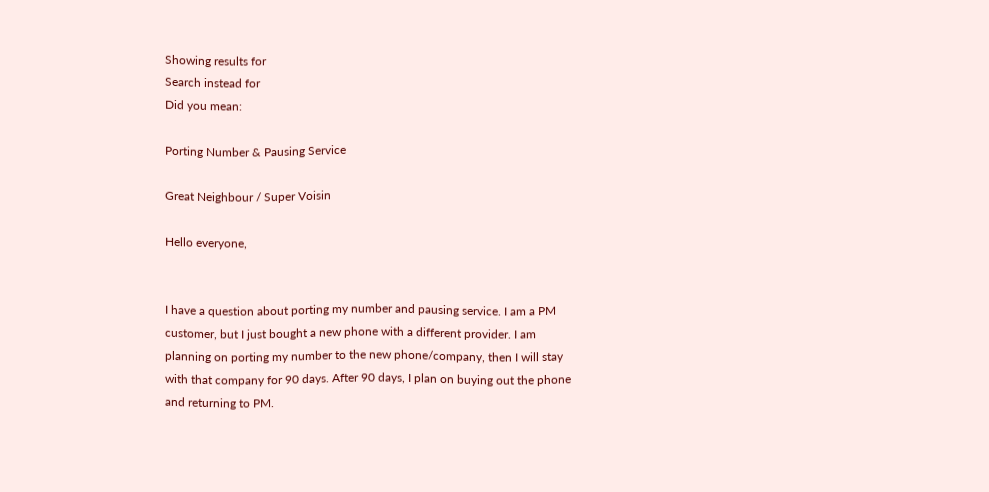Showing results for
Search instead for
Did you mean:

Porting Number & Pausing Service

Great Neighbour / Super Voisin

Hello everyone,


I have a question about porting my number and pausing service. I am a PM customer, but I just bought a new phone with a different provider. I am planning on porting my number to the new phone/company, then I will stay with that company for 90 days. After 90 days, I plan on buying out the phone and returning to PM.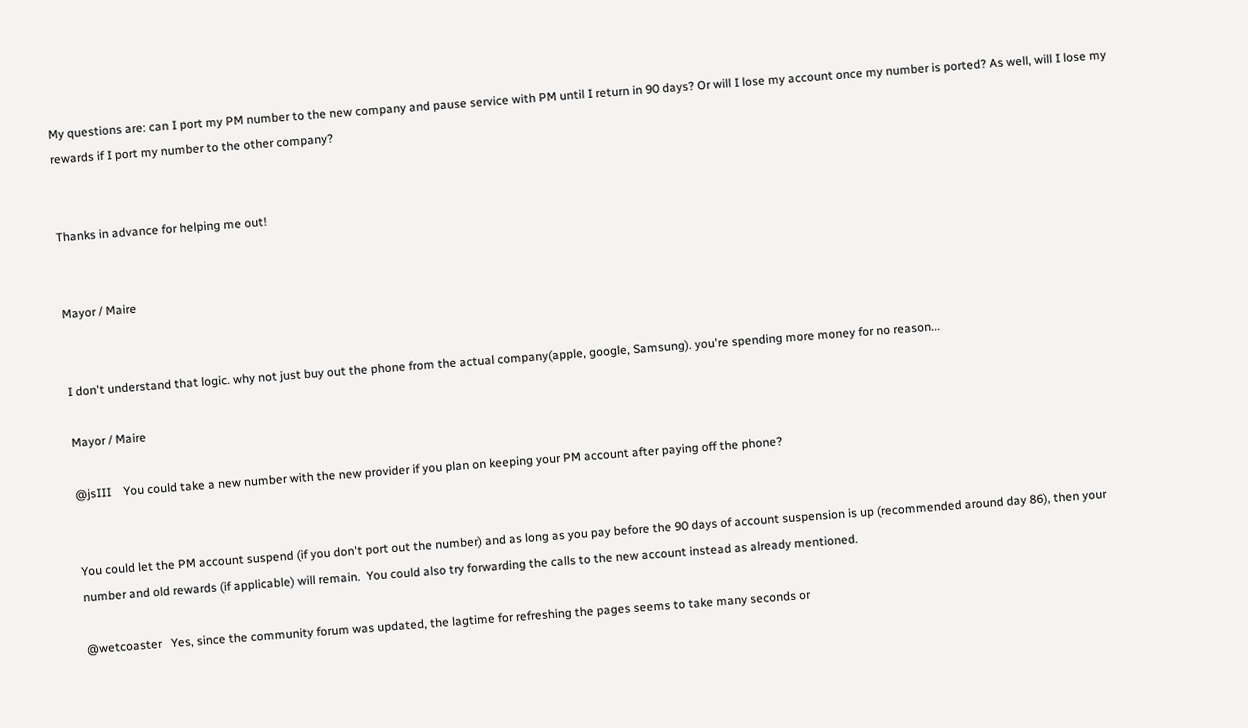My questions are: can I port my PM number to the new company and pause service with PM until I return in 90 days? Or will I lose my account once my number is ported? As well, will I lose my rewards if I port my number to the other company?


Thanks in advance for helping me out!


Mayor / Maire


I don't understand that logic. why not just buy out the phone from the actual company(apple, google, Samsung). you're spending more money for no reason...

Mayor / Maire

@jsIII    You could take a new number with the new provider if you plan on keeping your PM account after paying off the phone?


You could let the PM account suspend (if you don't port out the number) and as long as you pay before the 90 days of account suspension is up (recommended around day 86), then your number and old rewards (if applicable) will remain.  You could also try forwarding the calls to the new account instead as already mentioned.

@wetcoaster   Yes, since the community forum was updated, the lagtime for refreshing the pages seems to take many seconds or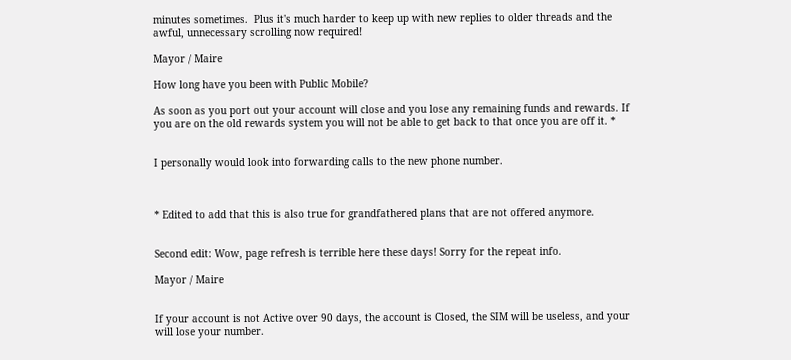minutes sometimes.  Plus it's much harder to keep up with new replies to older threads and the awful, unnecessary scrolling now required!

Mayor / Maire

How long have you been with Public Mobile?

As soon as you port out your account will close and you lose any remaining funds and rewards. If you are on the old rewards system you will not be able to get back to that once you are off it. *


I personally would look into forwarding calls to the new phone number.



* Edited to add that this is also true for grandfathered plans that are not offered anymore.


Second edit: Wow, page refresh is terrible here these days! Sorry for the repeat info.

Mayor / Maire


If your account is not Active over 90 days, the account is Closed, the SIM will be useless, and your will lose your number.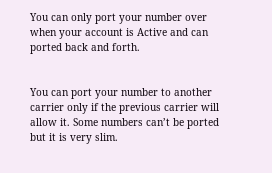You can only port your number over when your account is Active and can ported back and forth.


You can port your number to another carrier only if the previous carrier will allow it. Some numbers can’t be ported but it is very slim.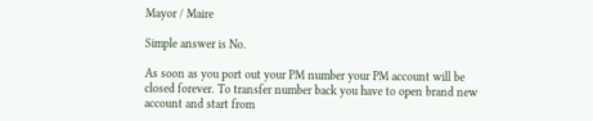Mayor / Maire

Simple answer is No.

As soon as you port out your PM number your PM account will be closed forever. To transfer number back you have to open brand new account and start from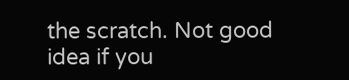the scratch. Not good idea if you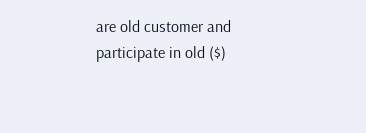are old customer and participate in old ($)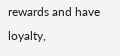rewards and have loyalty,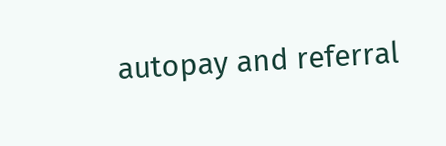autopay and referral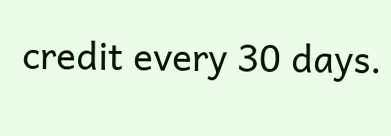credit every 30 days.